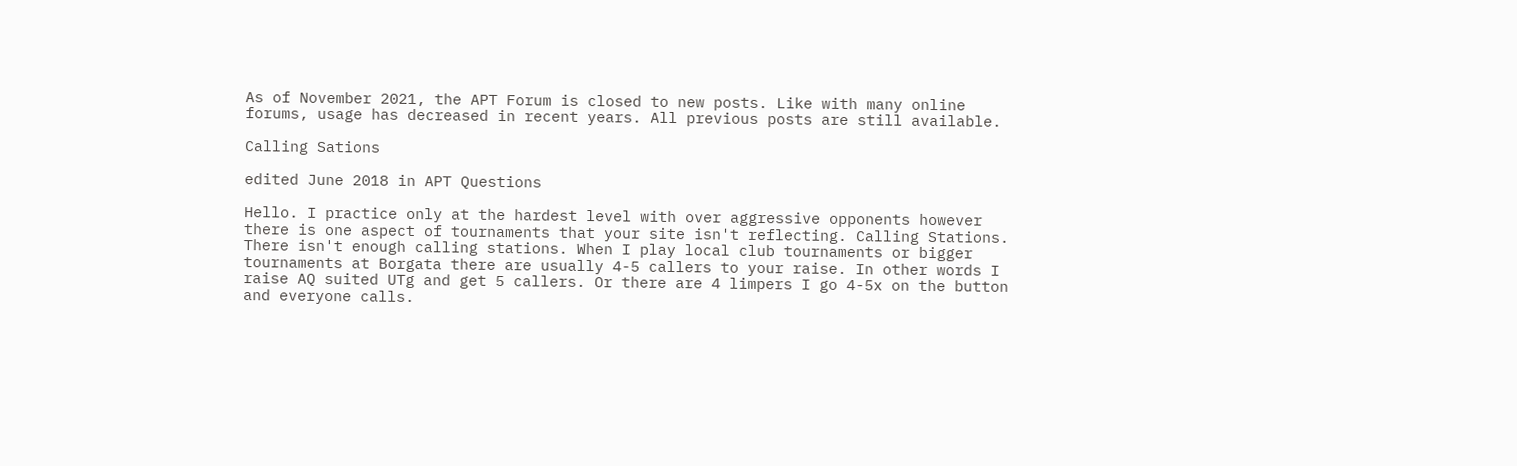As of November 2021, the APT Forum is closed to new posts. Like with many online forums, usage has decreased in recent years. All previous posts are still available.

Calling Sations

edited June 2018 in APT Questions

Hello. I practice only at the hardest level with over aggressive opponents however there is one aspect of tournaments that your site isn't reflecting. Calling Stations. There isn't enough calling stations. When I play local club tournaments or bigger tournaments at Borgata there are usually 4-5 callers to your raise. In other words I raise AQ suited UTg and get 5 callers. Or there are 4 limpers I go 4-5x on the button and everyone calls.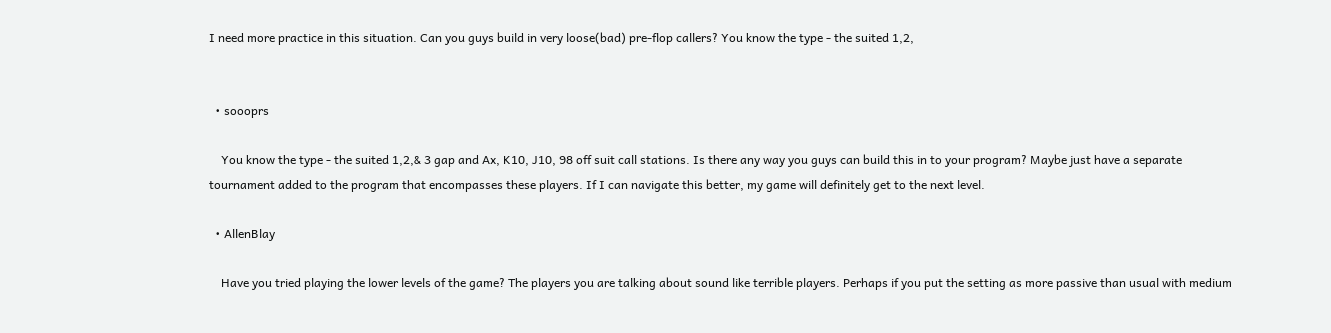I need more practice in this situation. Can you guys build in very loose(bad) pre-flop callers? You know the type - the suited 1,2,


  • soooprs

    You know the type - the suited 1,2,& 3 gap and Ax, K10, J10, 98 off suit call stations. Is there any way you guys can build this in to your program? Maybe just have a separate tournament added to the program that encompasses these players. If I can navigate this better, my game will definitely get to the next level.

  • AllenBlay

    Have you tried playing the lower levels of the game? The players you are talking about sound like terrible players. Perhaps if you put the setting as more passive than usual with medium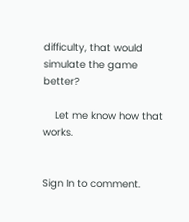difficulty, that would simulate the game better?

    Let me know how that works.


Sign In to comment.